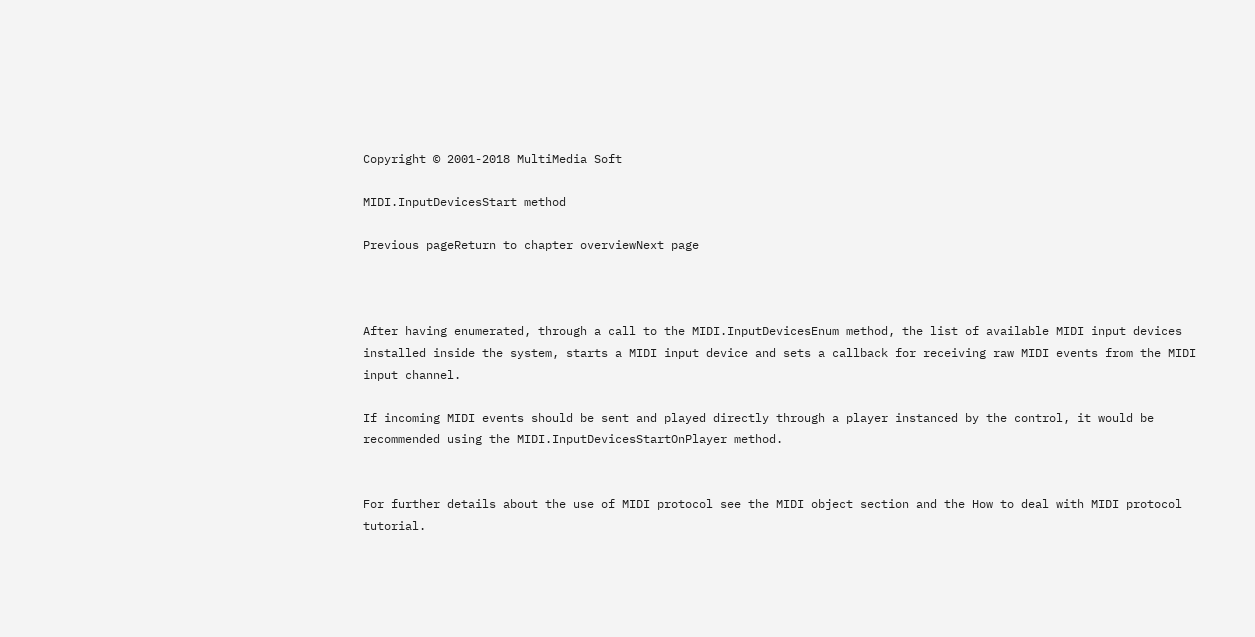Copyright © 2001-2018 MultiMedia Soft

MIDI.InputDevicesStart method

Previous pageReturn to chapter overviewNext page



After having enumerated, through a call to the MIDI.InputDevicesEnum method, the list of available MIDI input devices installed inside the system, starts a MIDI input device and sets a callback for receiving raw MIDI events from the MIDI input channel.

If incoming MIDI events should be sent and played directly through a player instanced by the control, it would be recommended using the MIDI.InputDevicesStartOnPlayer method.


For further details about the use of MIDI protocol see the MIDI object section and the How to deal with MIDI protocol tutorial.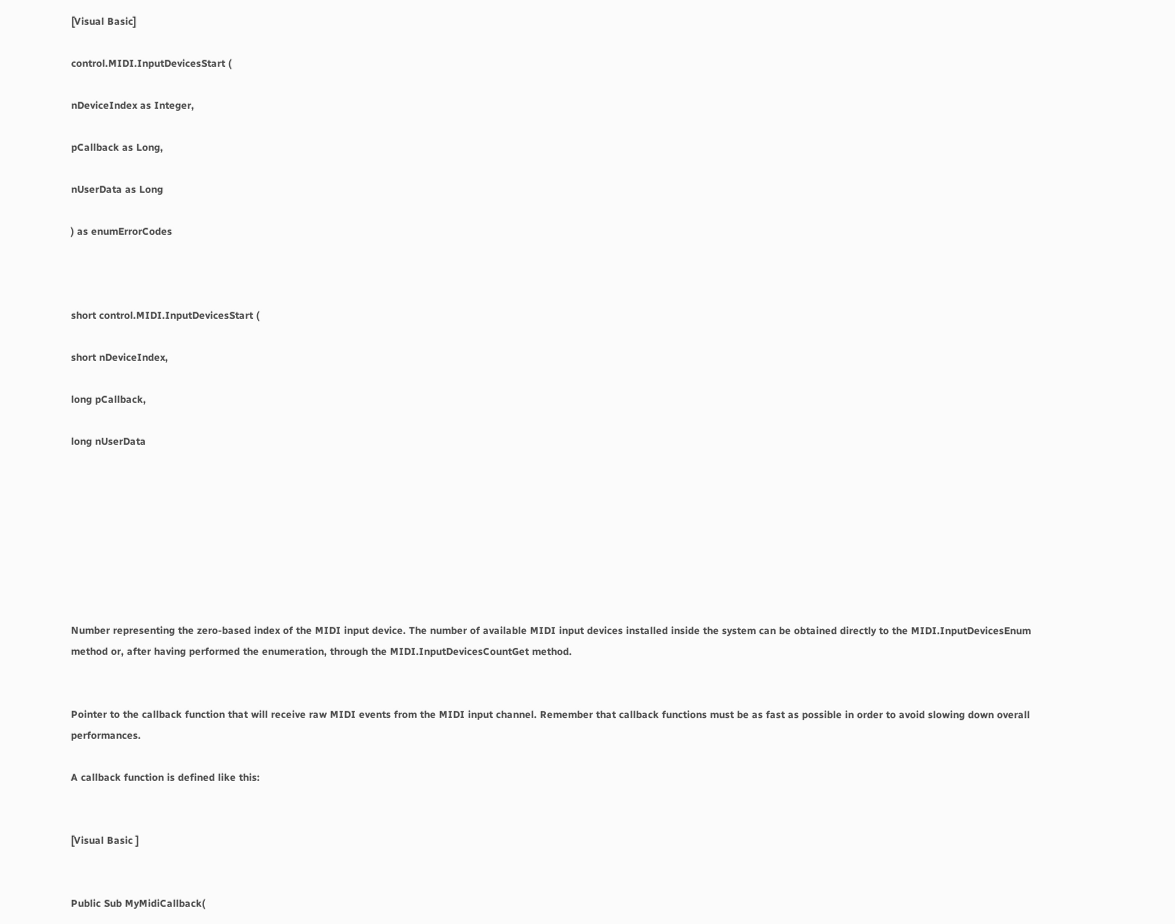[Visual Basic]

control.MIDI.InputDevicesStart (

nDeviceIndex as Integer,

pCallback as Long,

nUserData as Long

) as enumErrorCodes



short control.MIDI.InputDevicesStart (

short nDeviceIndex,

long pCallback,

long nUserData








Number representing the zero-based index of the MIDI input device. The number of available MIDI input devices installed inside the system can be obtained directly to the MIDI.InputDevicesEnum method or, after having performed the enumeration, through the MIDI.InputDevicesCountGet method.


Pointer to the callback function that will receive raw MIDI events from the MIDI input channel. Remember that callback functions must be as fast as possible in order to avoid slowing down overall performances.

A callback function is defined like this:


[Visual Basic ]


Public Sub MyMidiCallback(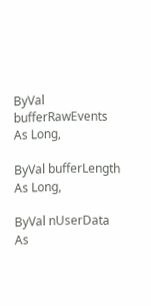ByVal bufferRawEvents As Long,

ByVal bufferLength As Long,

ByVal nUserData As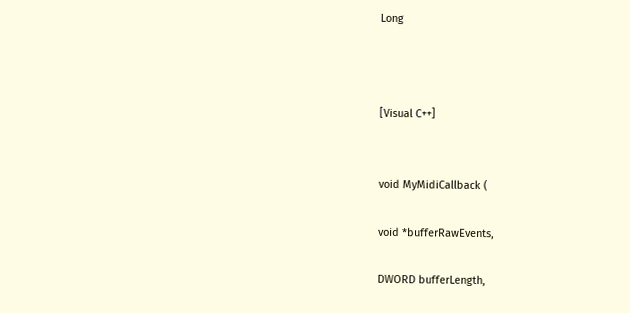Long



[Visual C++]


void MyMidiCallback (

void *bufferRawEvents,

DWORD bufferLength,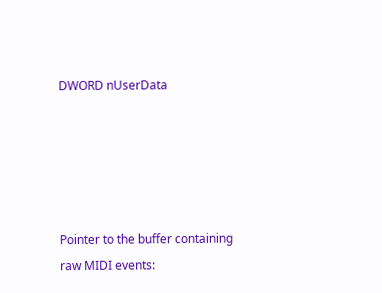DWORD nUserData





Pointer to the buffer containing raw MIDI events: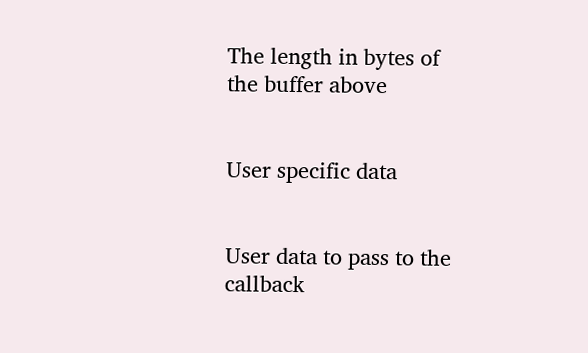The length in bytes of the buffer above


User specific data


User data to pass to the callback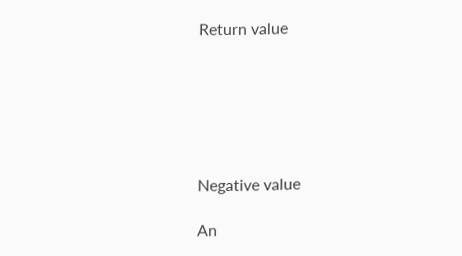Return value






Negative value

An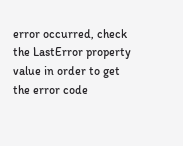error occurred, check the LastError property value in order to get the error code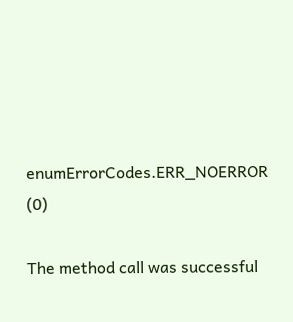enumErrorCodes.ERR_NOERROR (0)

The method call was successful